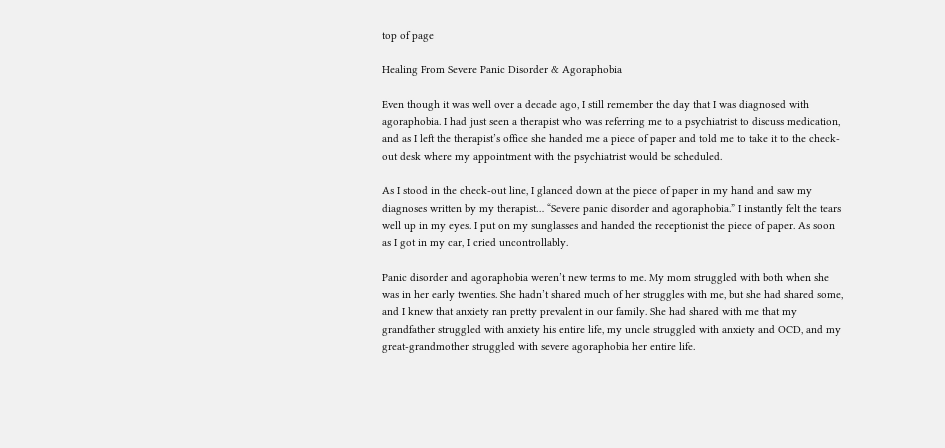top of page

Healing From Severe Panic Disorder & Agoraphobia

Even though it was well over a decade ago, I still remember the day that I was diagnosed with agoraphobia. I had just seen a therapist who was referring me to a psychiatrist to discuss medication, and as I left the therapist’s office she handed me a piece of paper and told me to take it to the check-out desk where my appointment with the psychiatrist would be scheduled.

As I stood in the check-out line, I glanced down at the piece of paper in my hand and saw my diagnoses written by my therapist… “Severe panic disorder and agoraphobia.” I instantly felt the tears well up in my eyes. I put on my sunglasses and handed the receptionist the piece of paper. As soon as I got in my car, I cried uncontrollably.

Panic disorder and agoraphobia weren’t new terms to me. My mom struggled with both when she was in her early twenties. She hadn’t shared much of her struggles with me, but she had shared some, and I knew that anxiety ran pretty prevalent in our family. She had shared with me that my grandfather struggled with anxiety his entire life, my uncle struggled with anxiety and OCD, and my great-grandmother struggled with severe agoraphobia her entire life.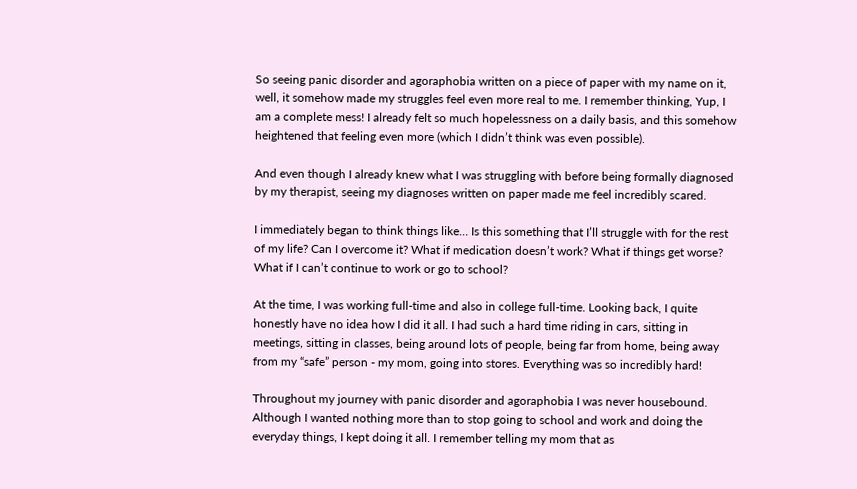So seeing panic disorder and agoraphobia written on a piece of paper with my name on it, well, it somehow made my struggles feel even more real to me. I remember thinking, Yup, I am a complete mess! I already felt so much hopelessness on a daily basis, and this somehow heightened that feeling even more (which I didn’t think was even possible).

And even though I already knew what I was struggling with before being formally diagnosed by my therapist, seeing my diagnoses written on paper made me feel incredibly scared.

I immediately began to think things like… Is this something that I’ll struggle with for the rest of my life? Can I overcome it? What if medication doesn’t work? What if things get worse? What if I can’t continue to work or go to school?

At the time, I was working full-time and also in college full-time. Looking back, I quite honestly have no idea how I did it all. I had such a hard time riding in cars, sitting in meetings, sitting in classes, being around lots of people, being far from home, being away from my “safe” person - my mom, going into stores. Everything was so incredibly hard!

Throughout my journey with panic disorder and agoraphobia I was never housebound. Although I wanted nothing more than to stop going to school and work and doing the everyday things, I kept doing it all. I remember telling my mom that as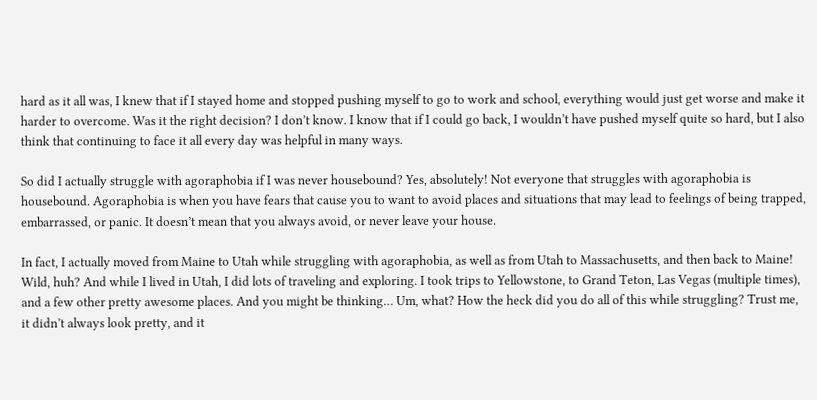hard as it all was, I knew that if I stayed home and stopped pushing myself to go to work and school, everything would just get worse and make it harder to overcome. Was it the right decision? I don’t know. I know that if I could go back, I wouldn’t have pushed myself quite so hard, but I also think that continuing to face it all every day was helpful in many ways.

So did I actually struggle with agoraphobia if I was never housebound? Yes, absolutely! Not everyone that struggles with agoraphobia is housebound. Agoraphobia is when you have fears that cause you to want to avoid places and situations that may lead to feelings of being trapped, embarrassed, or panic. It doesn’t mean that you always avoid, or never leave your house.

In fact, I actually moved from Maine to Utah while struggling with agoraphobia, as well as from Utah to Massachusetts, and then back to Maine! Wild, huh? And while I lived in Utah, I did lots of traveling and exploring. I took trips to Yellowstone, to Grand Teton, Las Vegas (multiple times), and a few other pretty awesome places. And you might be thinking… Um, what? How the heck did you do all of this while struggling? Trust me, it didn’t always look pretty, and it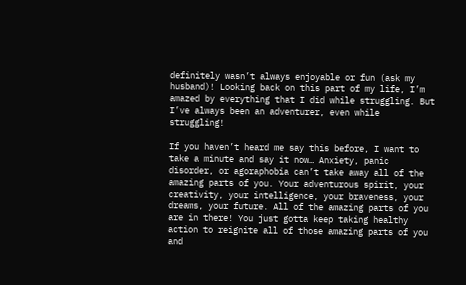definitely wasn’t always enjoyable or fun (ask my husband)! Looking back on this part of my life, I’m amazed by everything that I did while struggling. But I’ve always been an adventurer, even while struggling!

If you haven’t heard me say this before, I want to take a minute and say it now… Anxiety, panic disorder, or agoraphobia can’t take away all of the amazing parts of you. Your adventurous spirit, your creativity, your intelligence, your braveness, your dreams, your future. All of the amazing parts of you are in there! You just gotta keep taking healthy action to reignite all of those amazing parts of you and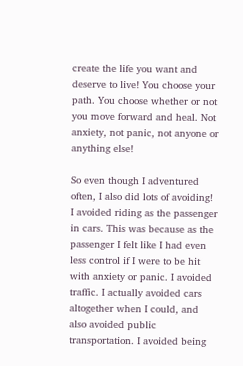create the life you want and deserve to live! You choose your path. You choose whether or not you move forward and heal. Not anxiety, not panic, not anyone or anything else!

So even though I adventured often, I also did lots of avoiding! I avoided riding as the passenger in cars. This was because as the passenger I felt like I had even less control if I were to be hit with anxiety or panic. I avoided traffic. I actually avoided cars altogether when I could, and also avoided public transportation. I avoided being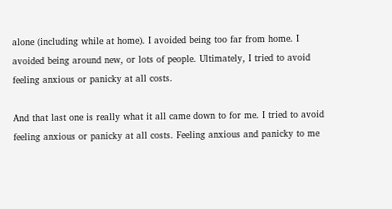alone (including while at home). I avoided being too far from home. I avoided being around new, or lots of people. Ultimately, I tried to avoid feeling anxious or panicky at all costs.

And that last one is really what it all came down to for me. I tried to avoid feeling anxious or panicky at all costs. Feeling anxious and panicky to me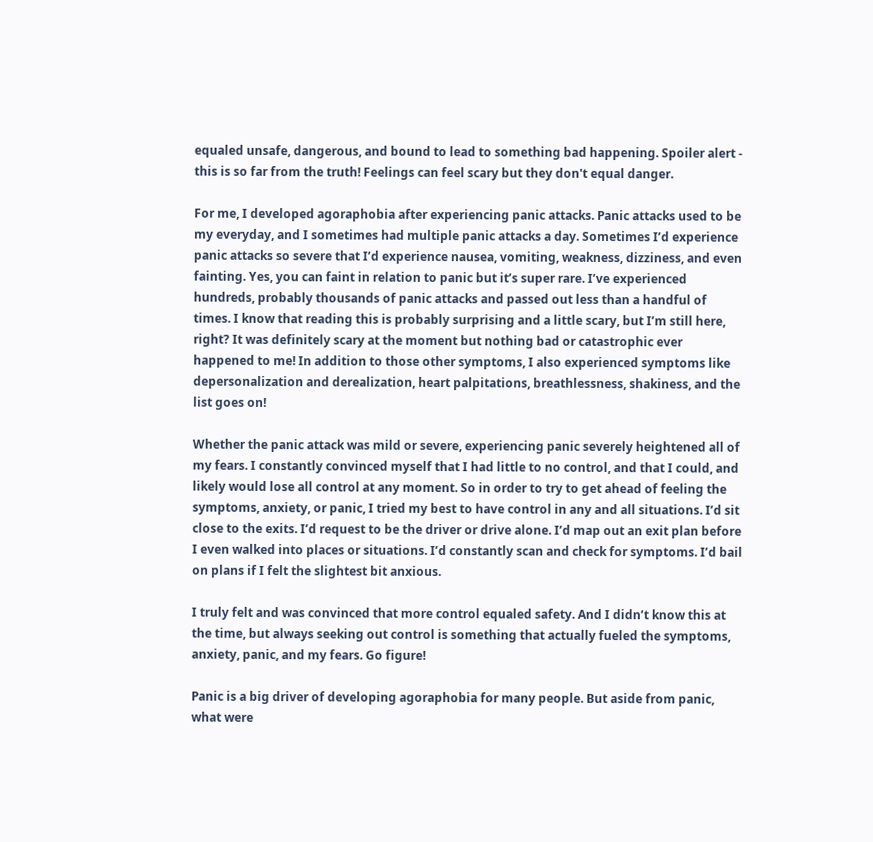equaled unsafe, dangerous, and bound to lead to something bad happening. Spoiler alert - this is so far from the truth! Feelings can feel scary but they don't equal danger.

For me, I developed agoraphobia after experiencing panic attacks. Panic attacks used to be my everyday, and I sometimes had multiple panic attacks a day. Sometimes I’d experience panic attacks so severe that I’d experience nausea, vomiting, weakness, dizziness, and even fainting. Yes, you can faint in relation to panic but it’s super rare. I’ve experienced hundreds, probably thousands of panic attacks and passed out less than a handful of times. I know that reading this is probably surprising and a little scary, but I’m still here, right? It was definitely scary at the moment but nothing bad or catastrophic ever happened to me! In addition to those other symptoms, I also experienced symptoms like depersonalization and derealization, heart palpitations, breathlessness, shakiness, and the list goes on!

Whether the panic attack was mild or severe, experiencing panic severely heightened all of my fears. I constantly convinced myself that I had little to no control, and that I could, and likely would lose all control at any moment. So in order to try to get ahead of feeling the symptoms, anxiety, or panic, I tried my best to have control in any and all situations. I’d sit close to the exits. I’d request to be the driver or drive alone. I’d map out an exit plan before I even walked into places or situations. I’d constantly scan and check for symptoms. I’d bail on plans if I felt the slightest bit anxious.

I truly felt and was convinced that more control equaled safety. And I didn’t know this at the time, but always seeking out control is something that actually fueled the symptoms, anxiety, panic, and my fears. Go figure!

Panic is a big driver of developing agoraphobia for many people. But aside from panic, what were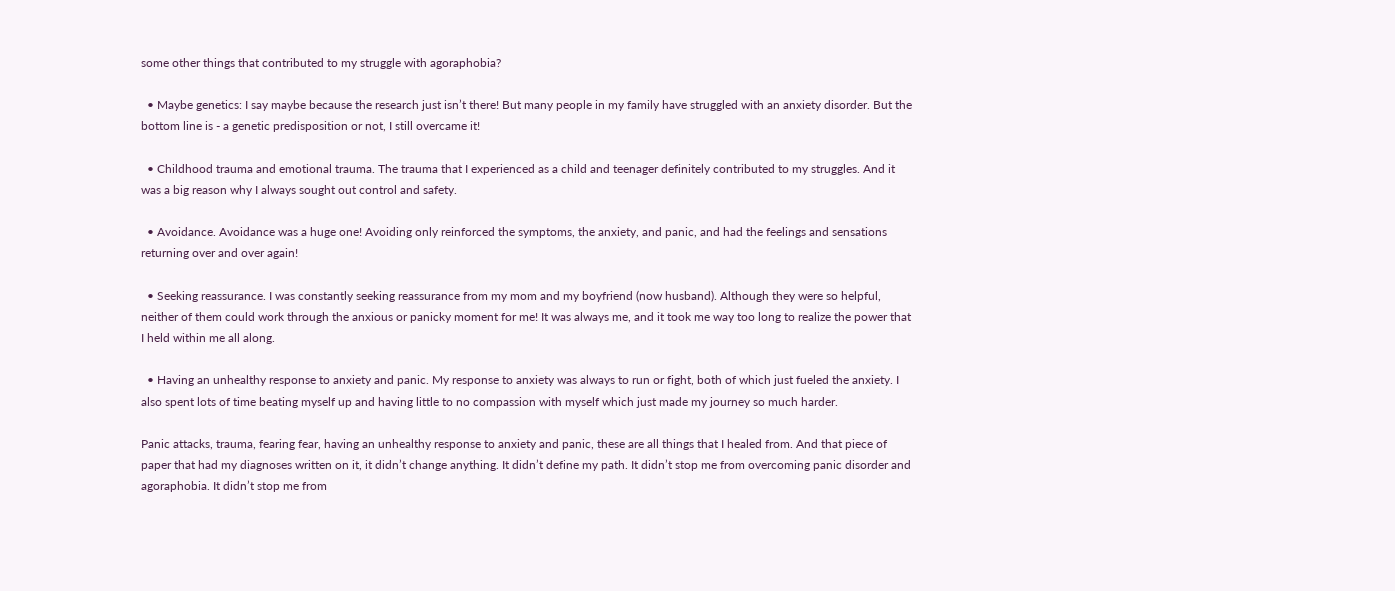some other things that contributed to my struggle with agoraphobia?

  • Maybe genetics: I say maybe because the research just isn’t there! But many people in my family have struggled with an anxiety disorder. But the bottom line is - a genetic predisposition or not, I still overcame it!

  • Childhood trauma and emotional trauma. The trauma that I experienced as a child and teenager definitely contributed to my struggles. And it was a big reason why I always sought out control and safety.

  • Avoidance. Avoidance was a huge one! Avoiding only reinforced the symptoms, the anxiety, and panic, and had the feelings and sensations returning over and over again!

  • Seeking reassurance. I was constantly seeking reassurance from my mom and my boyfriend (now husband). Although they were so helpful, neither of them could work through the anxious or panicky moment for me! It was always me, and it took me way too long to realize the power that I held within me all along.

  • Having an unhealthy response to anxiety and panic. My response to anxiety was always to run or fight, both of which just fueled the anxiety. I also spent lots of time beating myself up and having little to no compassion with myself which just made my journey so much harder.

Panic attacks, trauma, fearing fear, having an unhealthy response to anxiety and panic, these are all things that I healed from. And that piece of paper that had my diagnoses written on it, it didn’t change anything. It didn’t define my path. It didn’t stop me from overcoming panic disorder and agoraphobia. It didn’t stop me from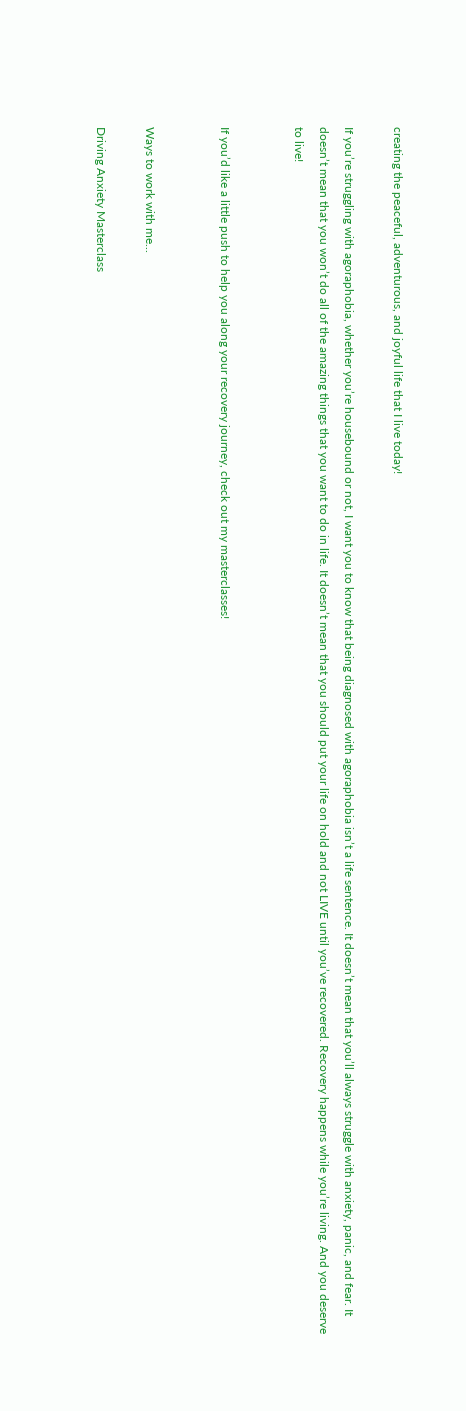creating the peaceful, adventurous, and joyful life that I live today!

If you’re struggling with agoraphobia, whether you’re housebound or not, I want you to know that being diagnosed with agoraphobia isn’t a life sentence. It doesn’t mean that you’ll always struggle with anxiety, panic, and fear. It doesn’t mean that you won’t do all of the amazing things that you want to do in life. It doesn’t mean that you should put your life on hold and not LIVE until you’ve recovered. Recovery happens while you’re living. And you deserve to live!


If you’d like a little push to help you along your recovery journey, check out my masterclasses!


Ways to work with me...

Driving Anxiety Masterclass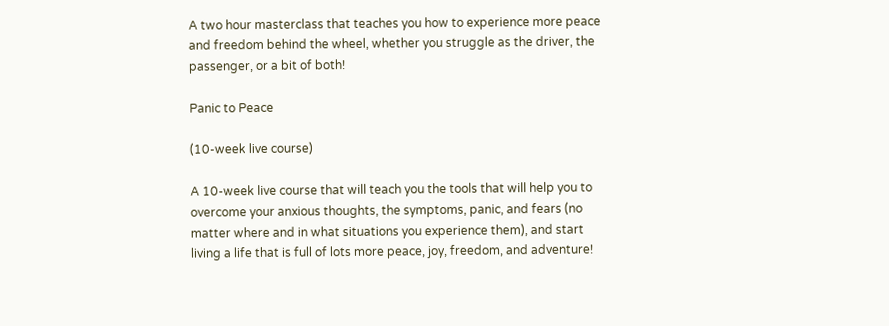A two hour masterclass that teaches you how to experience more peace and freedom behind the wheel, whether you struggle as the driver, the passenger, or a bit of both!

Panic to Peace

(10-week live course)

A 10-week live course that will teach you the tools that will help you to overcome your anxious thoughts, the symptoms, panic, and fears (no matter where and in what situations you experience them), and start living a life that is full of lots more peace, joy, freedom, and adventure!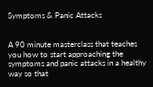Symptoms & Panic Attacks


A 90 minute masterclass that teaches you how to start approaching the symptoms and panic attacks in a healthy way so that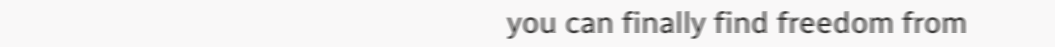you can finally find freedom from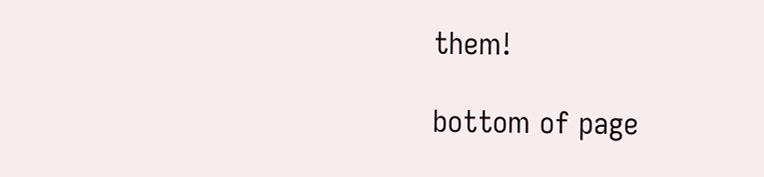them!

bottom of page